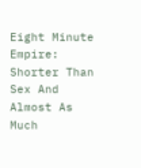Eight Minute Empire: Shorter Than Sex And Almost As Much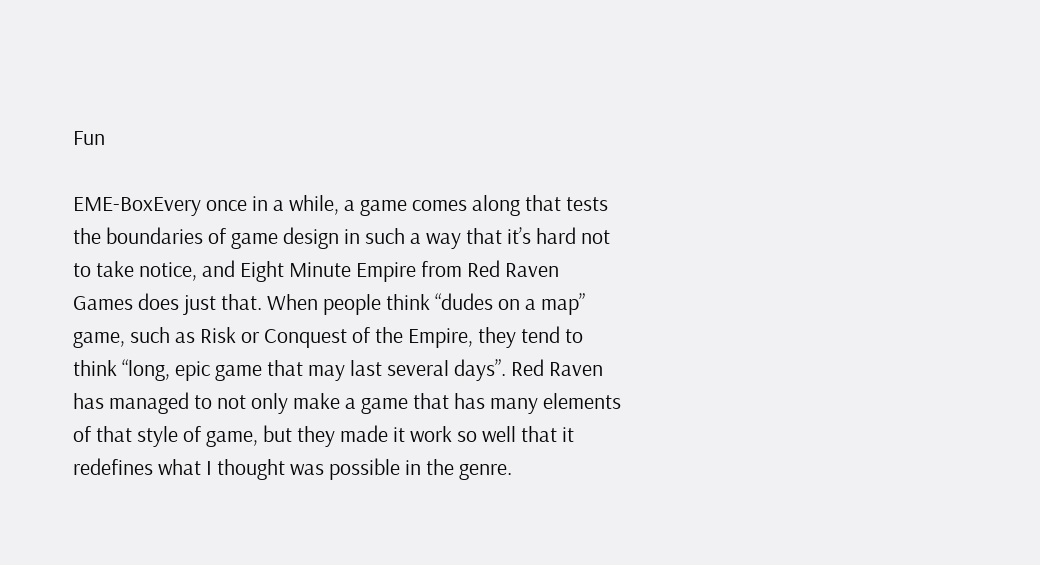Fun

EME-BoxEvery once in a while, a game comes along that tests the boundaries of game design in such a way that it’s hard not to take notice, and Eight Minute Empire from Red Raven Games does just that. When people think “dudes on a map” game, such as Risk or Conquest of the Empire, they tend to think “long, epic game that may last several days”. Red Raven has managed to not only make a game that has many elements of that style of game, but they made it work so well that it redefines what I thought was possible in the genre.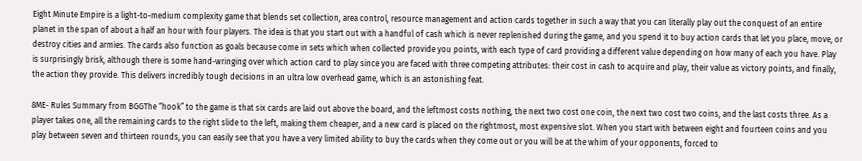Eight Minute Empire is a light-to-medium complexity game that blends set collection, area control, resource management and action cards together in such a way that you can literally play out the conquest of an entire planet in the span of about a half an hour with four players. The idea is that you start out with a handful of cash which is never replenished during the game, and you spend it to buy action cards that let you place, move, or destroy cities and armies. The cards also function as goals because come in sets which when collected provide you points, with each type of card providing a different value depending on how many of each you have. Play is surprisingly brisk, although there is some hand-wringing over which action card to play since you are faced with three competing attributes: their cost in cash to acquire and play, their value as victory points, and finally, the action they provide. This delivers incredibly tough decisions in an ultra low overhead game, which is an astonishing feat.

8ME- Rules Summary from BGGThe “hook” to the game is that six cards are laid out above the board, and the leftmost costs nothing, the next two cost one coin, the next two cost two coins, and the last costs three. As a player takes one, all the remaining cards to the right slide to the left, making them cheaper, and a new card is placed on the rightmost, most expensive slot. When you start with between eight and fourteen coins and you play between seven and thirteen rounds, you can easily see that you have a very limited ability to buy the cards when they come out or you will be at the whim of your opponents, forced to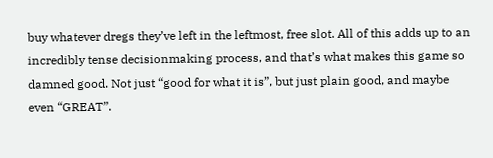buy whatever dregs they’ve left in the leftmost, free slot. All of this adds up to an incredibly tense decisionmaking process, and that’s what makes this game so damned good. Not just “good for what it is”, but just plain good, and maybe even “GREAT”.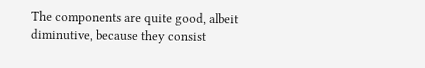The components are quite good, albeit diminutive, because they consist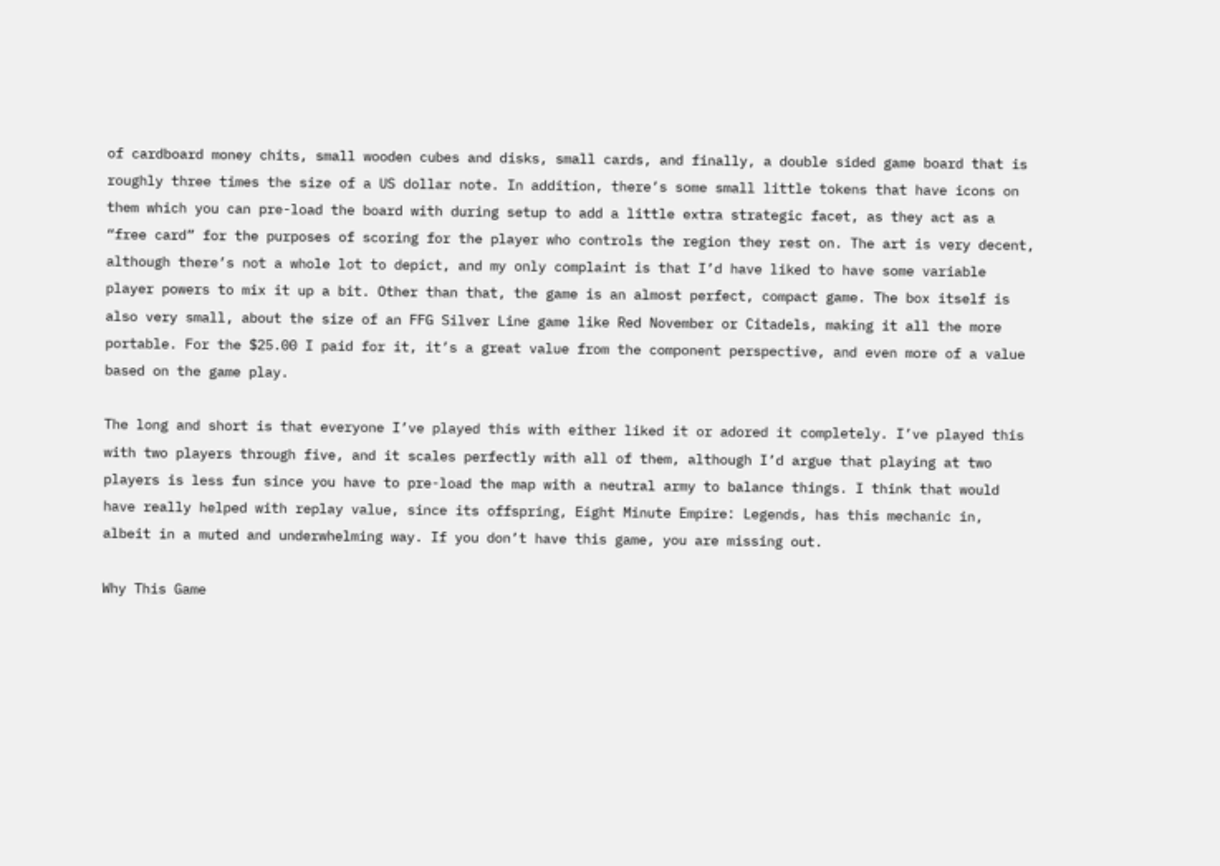of cardboard money chits, small wooden cubes and disks, small cards, and finally, a double sided game board that is roughly three times the size of a US dollar note. In addition, there’s some small little tokens that have icons on them which you can pre-load the board with during setup to add a little extra strategic facet, as they act as a “free card” for the purposes of scoring for the player who controls the region they rest on. The art is very decent, although there’s not a whole lot to depict, and my only complaint is that I’d have liked to have some variable player powers to mix it up a bit. Other than that, the game is an almost perfect, compact game. The box itself is also very small, about the size of an FFG Silver Line game like Red November or Citadels, making it all the more portable. For the $25.00 I paid for it, it’s a great value from the component perspective, and even more of a value based on the game play.

The long and short is that everyone I’ve played this with either liked it or adored it completely. I’ve played this with two players through five, and it scales perfectly with all of them, although I’d argue that playing at two players is less fun since you have to pre-load the map with a neutral army to balance things. I think that would have really helped with replay value, since its offspring, Eight Minute Empire: Legends, has this mechanic in, albeit in a muted and underwhelming way. If you don’t have this game, you are missing out.

Why This Game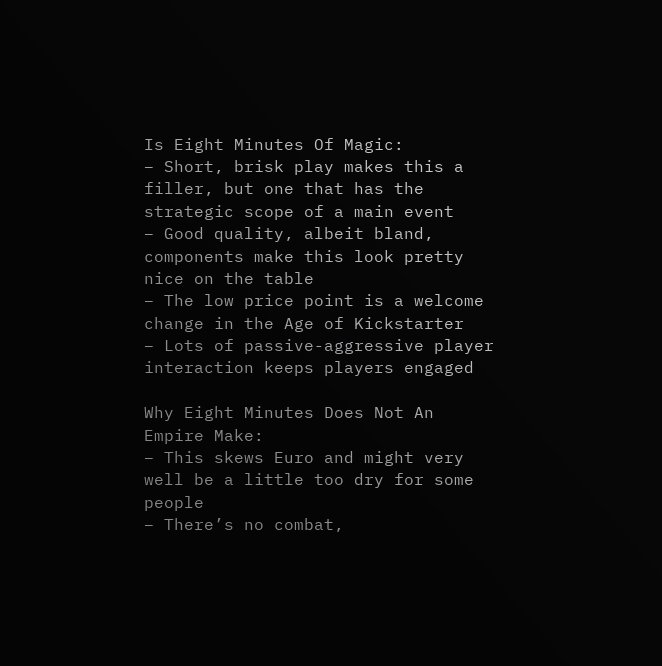Is Eight Minutes Of Magic:
– Short, brisk play makes this a filler, but one that has the strategic scope of a main event
– Good quality, albeit bland, components make this look pretty nice on the table
– The low price point is a welcome change in the Age of Kickstarter
– Lots of passive-aggressive player interaction keeps players engaged

Why Eight Minutes Does Not An Empire Make:
– This skews Euro and might very well be a little too dry for some people
– There’s no combat,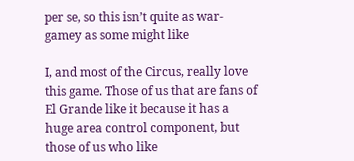per se, so this isn’t quite as war-gamey as some might like

I, and most of the Circus, really love this game. Those of us that are fans of El Grande like it because it has a huge area control component, but those of us who like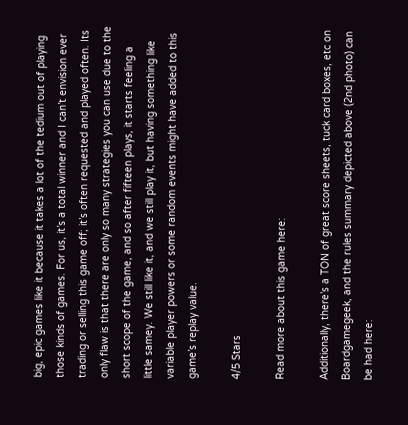big, epic games like it because it takes a lot of the tedium out of playing those kinds of games. For us, it’s a total winner and I can’t envision ever trading or selling this game off; it’s often requested and played often. Its only flaw is that there are only so many strategies you can use due to the short scope of the game, and so after fifteen plays, it starts feeling a little samey. We still like it, and we still play it, but having something like variable player powers or some random events might have added to this game’s replay value.

4/5 Stars

Read more about this game here:

Additionally, there’s a TON of great score sheets, tuck card boxes, etc on Boardgamegeek, and the rules summary depicted above (2nd photo) can be had here: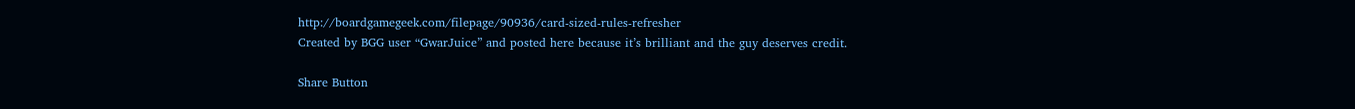http://boardgamegeek.com/filepage/90936/card-sized-rules-refresher
Created by BGG user “GwarJuice” and posted here because it’s brilliant and the guy deserves credit.

Share Button